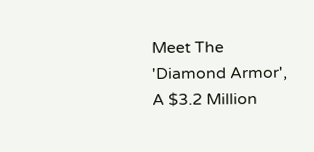Meet The 'Diamond Armor', A $3.2 Million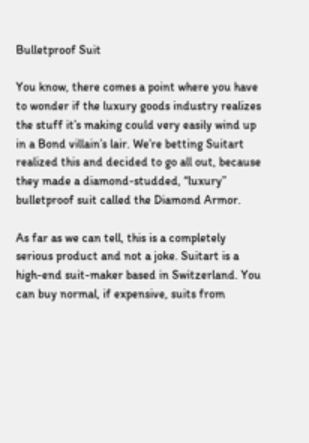Bulletproof Suit

You know, there comes a point where you have to wonder if the luxury goods industry realizes the stuff it’s making could very easily wind up in a Bond villain’s lair. We’re betting Suitart realized this and decided to go all out, because they made a diamond-studded, “luxury” bulletproof suit called the Diamond Armor.

As far as we can tell, this is a completely serious product and not a joke. Suitart is a high-end suit-maker based in Switzerland. You can buy normal, if expensive, suits from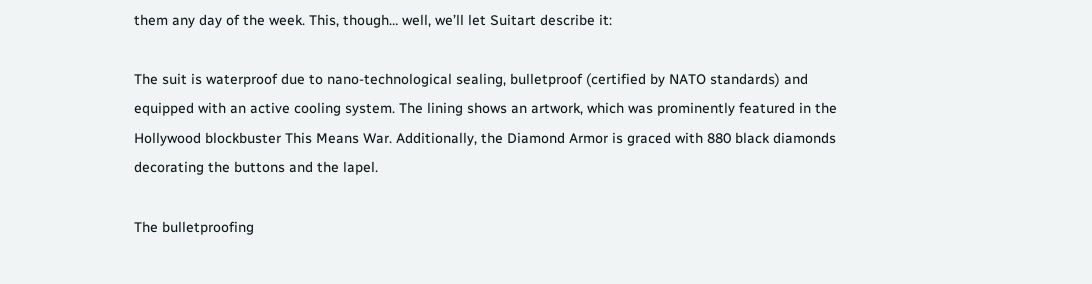them any day of the week. This, though… well, we’ll let Suitart describe it:

The suit is waterproof due to nano-technological sealing, bulletproof (certified by NATO standards) and equipped with an active cooling system. The lining shows an artwork, which was prominently featured in the Hollywood blockbuster This Means War. Additionally, the Diamond Armor is graced with 880 black diamonds decorating the buttons and the lapel.

The bulletproofing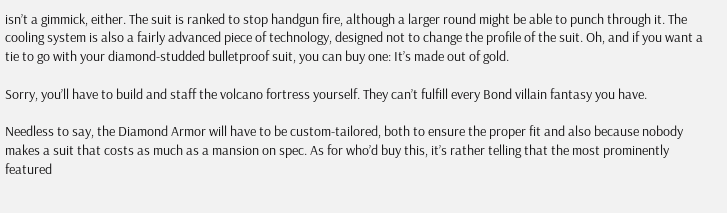isn’t a gimmick, either. The suit is ranked to stop handgun fire, although a larger round might be able to punch through it. The cooling system is also a fairly advanced piece of technology, designed not to change the profile of the suit. Oh, and if you want a tie to go with your diamond-studded bulletproof suit, you can buy one: It’s made out of gold.

Sorry, you’ll have to build and staff the volcano fortress yourself. They can’t fulfill every Bond villain fantasy you have.

Needless to say, the Diamond Armor will have to be custom-tailored, both to ensure the proper fit and also because nobody makes a suit that costs as much as a mansion on spec. As for who’d buy this, it’s rather telling that the most prominently featured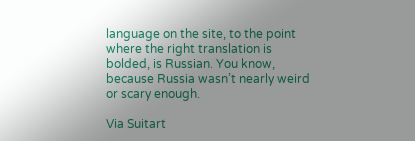language on the site, to the point where the right translation is bolded, is Russian. You know, because Russia wasn’t nearly weird or scary enough.

Via Suitart